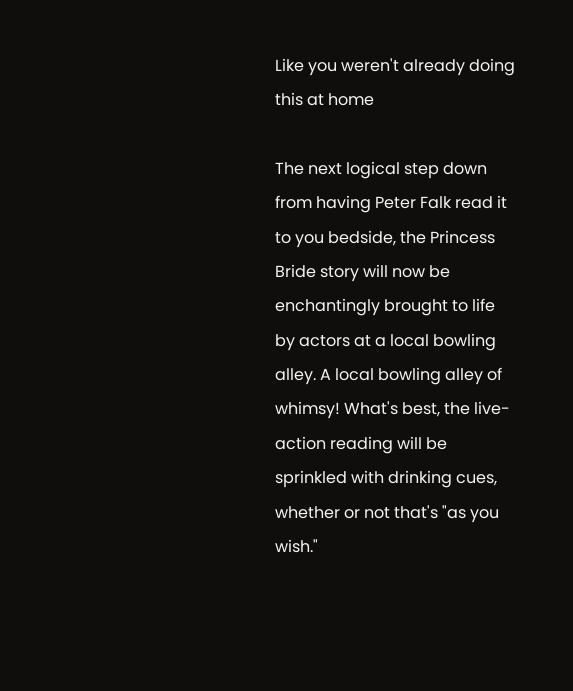Like you weren't already doing this at home

The next logical step down from having Peter Falk read it to you bedside, the Princess Bride story will now be enchantingly brought to life by actors at a local bowling alley. A local bowling alley of whimsy! What's best, the live-action reading will be sprinkled with drinking cues, whether or not that's "as you wish."